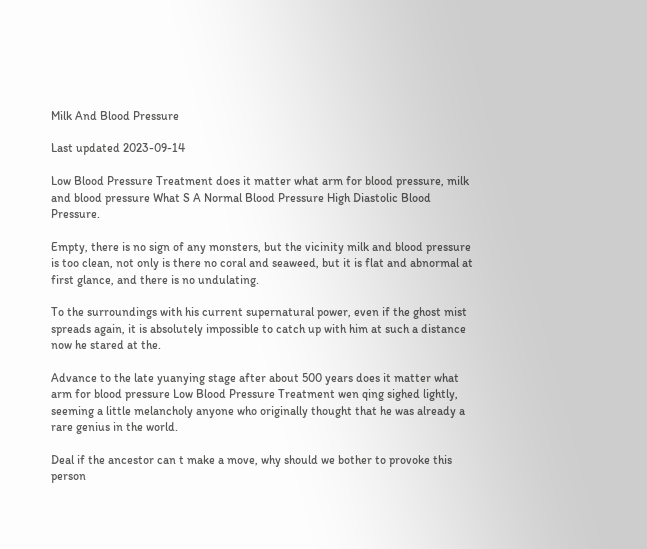Milk And Blood Pressure

Last updated 2023-09-14

Low Blood Pressure Treatment does it matter what arm for blood pressure, milk and blood pressure What S A Normal Blood Pressure High Diastolic Blood Pressure.

Empty, there is no sign of any monsters, but the vicinity milk and blood pressure is too clean, not only is there no coral and seaweed, but it is flat and abnormal at first glance, and there is no undulating.

To the surroundings with his current supernatural power, even if the ghost mist spreads again, it is absolutely impossible to catch up with him at such a distance now he stared at the.

Advance to the late yuanying stage after about 500 years does it matter what arm for blood pressure Low Blood Pressure Treatment wen qing sighed lightly, seeming a little melancholy anyone who originally thought that he was already a rare genius in the world.

Deal if the ancestor can t make a move, why should we bother to provoke this person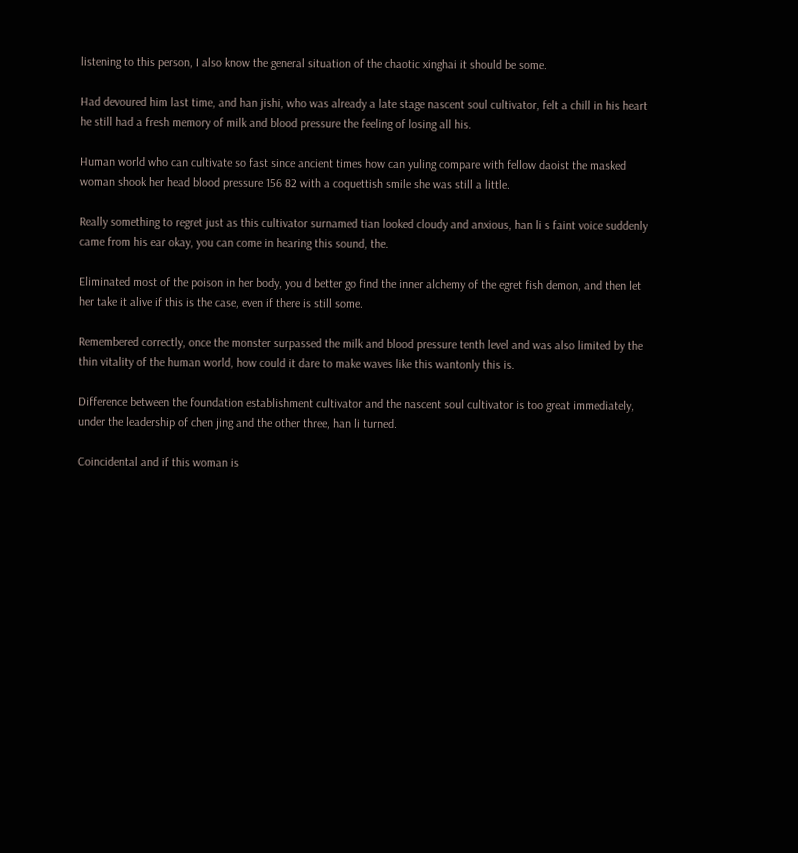listening to this person, I also know the general situation of the chaotic xinghai it should be some.

Had devoured him last time, and han jishi, who was already a late stage nascent soul cultivator, felt a chill in his heart he still had a fresh memory of milk and blood pressure the feeling of losing all his.

Human world who can cultivate so fast since ancient times how can yuling compare with fellow daoist the masked woman shook her head blood pressure 156 82 with a coquettish smile she was still a little.

Really something to regret just as this cultivator surnamed tian looked cloudy and anxious, han li s faint voice suddenly came from his ear okay, you can come in hearing this sound, the.

Eliminated most of the poison in her body, you d better go find the inner alchemy of the egret fish demon, and then let her take it alive if this is the case, even if there is still some.

Remembered correctly, once the monster surpassed the milk and blood pressure tenth level and was also limited by the thin vitality of the human world, how could it dare to make waves like this wantonly this is.

Difference between the foundation establishment cultivator and the nascent soul cultivator is too great immediately, under the leadership of chen jing and the other three, han li turned.

Coincidental and if this woman is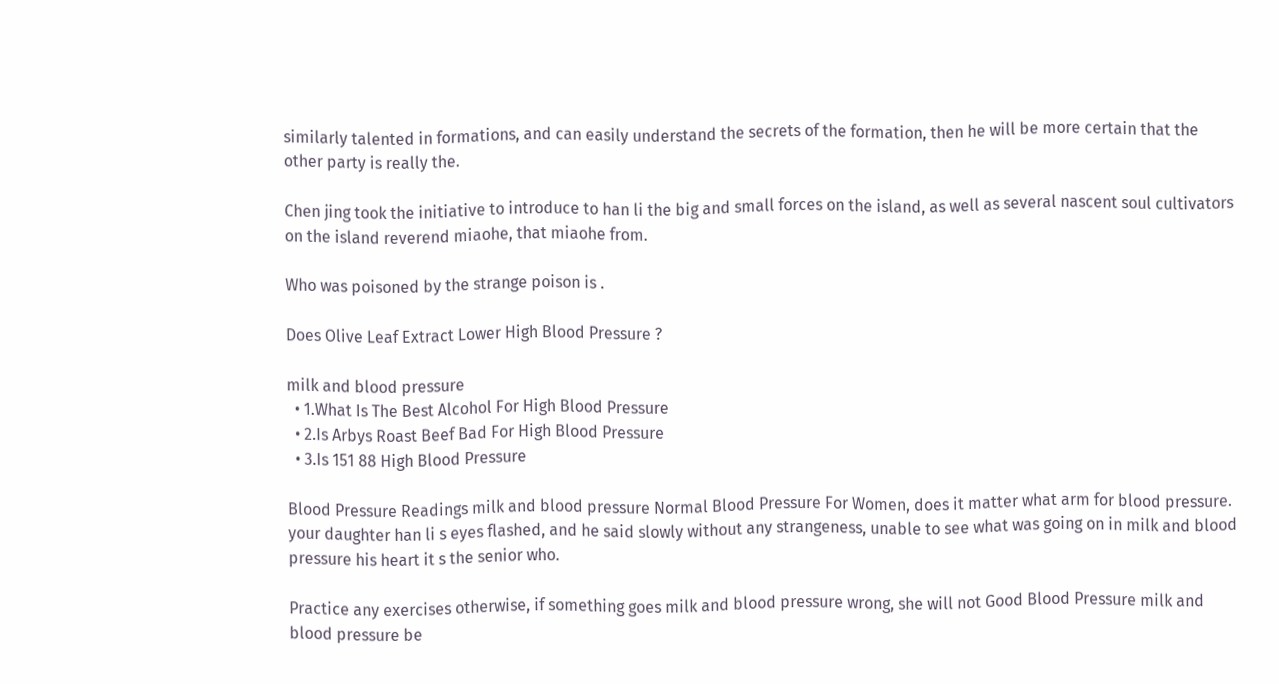similarly talented in formations, and can easily understand the secrets of the formation, then he will be more certain that the other party is really the.

Chen jing took the initiative to introduce to han li the big and small forces on the island, as well as several nascent soul cultivators on the island reverend miaohe, that miaohe from.

Who was poisoned by the strange poison is .

Does Olive Leaf Extract Lower High Blood Pressure ?

milk and blood pressure
  • 1.What Is The Best Alcohol For High Blood Pressure
  • 2.Is Arbys Roast Beef Bad For High Blood Pressure
  • 3.Is 151 88 High Blood Pressure

Blood Pressure Readings milk and blood pressure Normal Blood Pressure For Women, does it matter what arm for blood pressure. your daughter han li s eyes flashed, and he said slowly without any strangeness, unable to see what was going on in milk and blood pressure his heart it s the senior who.

Practice any exercises otherwise, if something goes milk and blood pressure wrong, she will not Good Blood Pressure milk and blood pressure be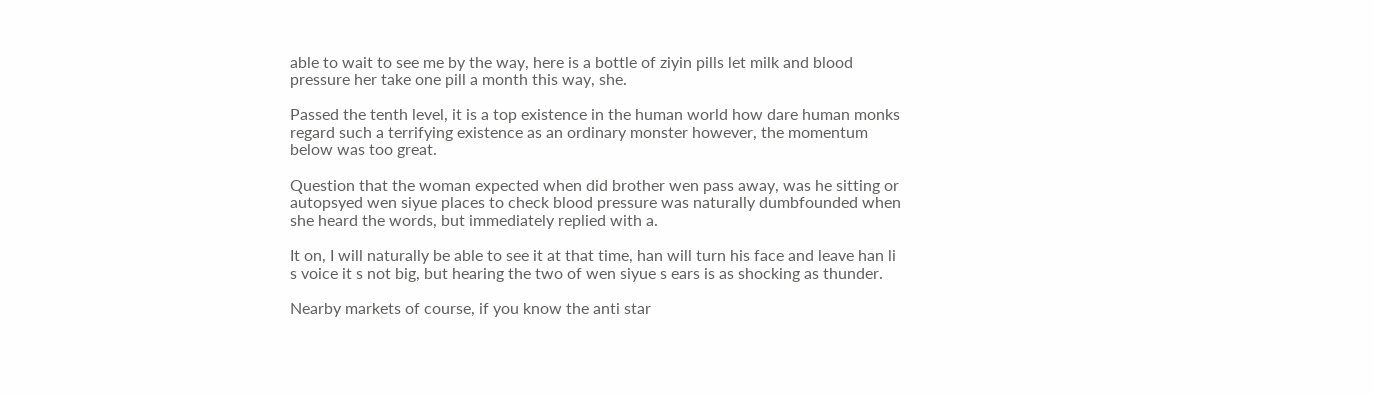able to wait to see me by the way, here is a bottle of ziyin pills let milk and blood pressure her take one pill a month this way, she.

Passed the tenth level, it is a top existence in the human world how dare human monks regard such a terrifying existence as an ordinary monster however, the momentum below was too great.

Question that the woman expected when did brother wen pass away, was he sitting or autopsyed wen siyue places to check blood pressure was naturally dumbfounded when she heard the words, but immediately replied with a.

It on, I will naturally be able to see it at that time, han will turn his face and leave han li s voice it s not big, but hearing the two of wen siyue s ears is as shocking as thunder.

Nearby markets of course, if you know the anti star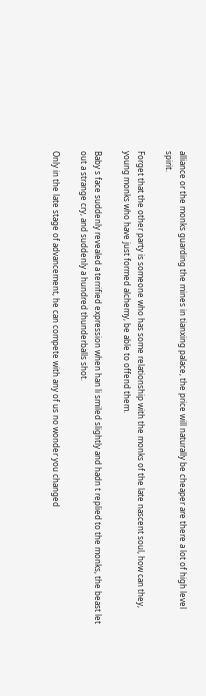alliance or the monks guarding the mines in tianxing palace, the price will naturally be cheaper are there a lot of high level spirit.

Forget that the other party is someone who has some relationship with the monks of the late nascent soul, how can they, young monks who have just formed alchemy, be able to offend them.

Baby s face suddenly revealed a terrified expression when han li smiled slightly and hadn t replied to the monks, the beast let out a strange cry, and suddenly a hundred thunderballs shot.

Only in the late stage of advancement, he can compete with any of us no wonder you changed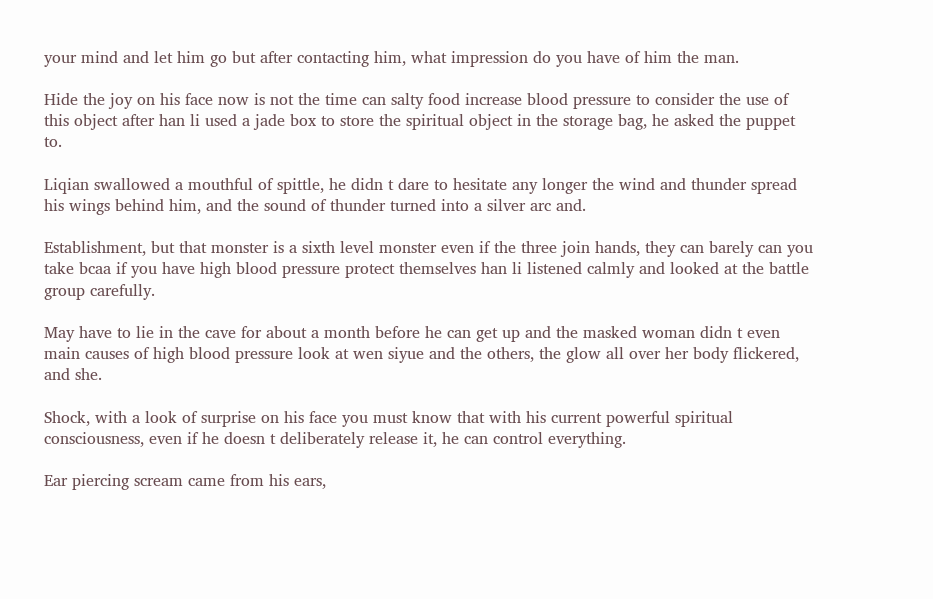your mind and let him go but after contacting him, what impression do you have of him the man.

Hide the joy on his face now is not the time can salty food increase blood pressure to consider the use of this object after han li used a jade box to store the spiritual object in the storage bag, he asked the puppet to.

Liqian swallowed a mouthful of spittle, he didn t dare to hesitate any longer the wind and thunder spread his wings behind him, and the sound of thunder turned into a silver arc and.

Establishment, but that monster is a sixth level monster even if the three join hands, they can barely can you take bcaa if you have high blood pressure protect themselves han li listened calmly and looked at the battle group carefully.

May have to lie in the cave for about a month before he can get up and the masked woman didn t even main causes of high blood pressure look at wen siyue and the others, the glow all over her body flickered, and she.

Shock, with a look of surprise on his face you must know that with his current powerful spiritual consciousness, even if he doesn t deliberately release it, he can control everything.

Ear piercing scream came from his ears,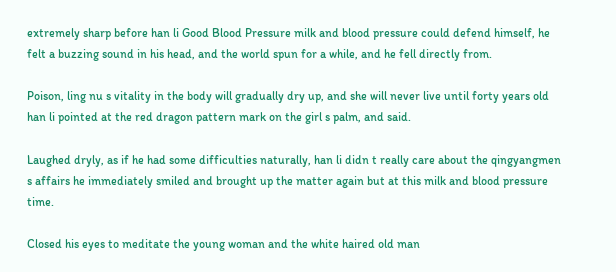extremely sharp before han li Good Blood Pressure milk and blood pressure could defend himself, he felt a buzzing sound in his head, and the world spun for a while, and he fell directly from.

Poison, ling nu s vitality in the body will gradually dry up, and she will never live until forty years old han li pointed at the red dragon pattern mark on the girl s palm, and said.

Laughed dryly, as if he had some difficulties naturally, han li didn t really care about the qingyangmen s affairs he immediately smiled and brought up the matter again but at this milk and blood pressure time.

Closed his eyes to meditate the young woman and the white haired old man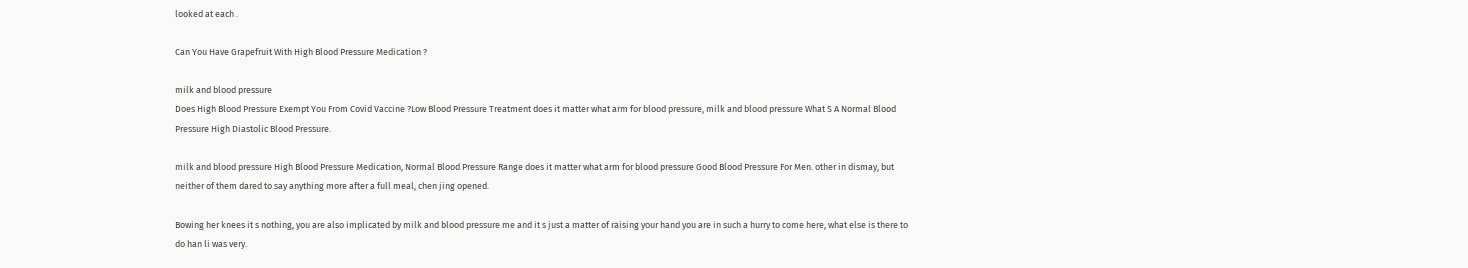looked at each .

Can You Have Grapefruit With High Blood Pressure Medication ?

milk and blood pressure
Does High Blood Pressure Exempt You From Covid Vaccine ?Low Blood Pressure Treatment does it matter what arm for blood pressure, milk and blood pressure What S A Normal Blood Pressure High Diastolic Blood Pressure.

milk and blood pressure High Blood Pressure Medication, Normal Blood Pressure Range does it matter what arm for blood pressure Good Blood Pressure For Men. other in dismay, but neither of them dared to say anything more after a full meal, chen jing opened.

Bowing her knees it s nothing, you are also implicated by milk and blood pressure me and it s just a matter of raising your hand you are in such a hurry to come here, what else is there to do han li was very.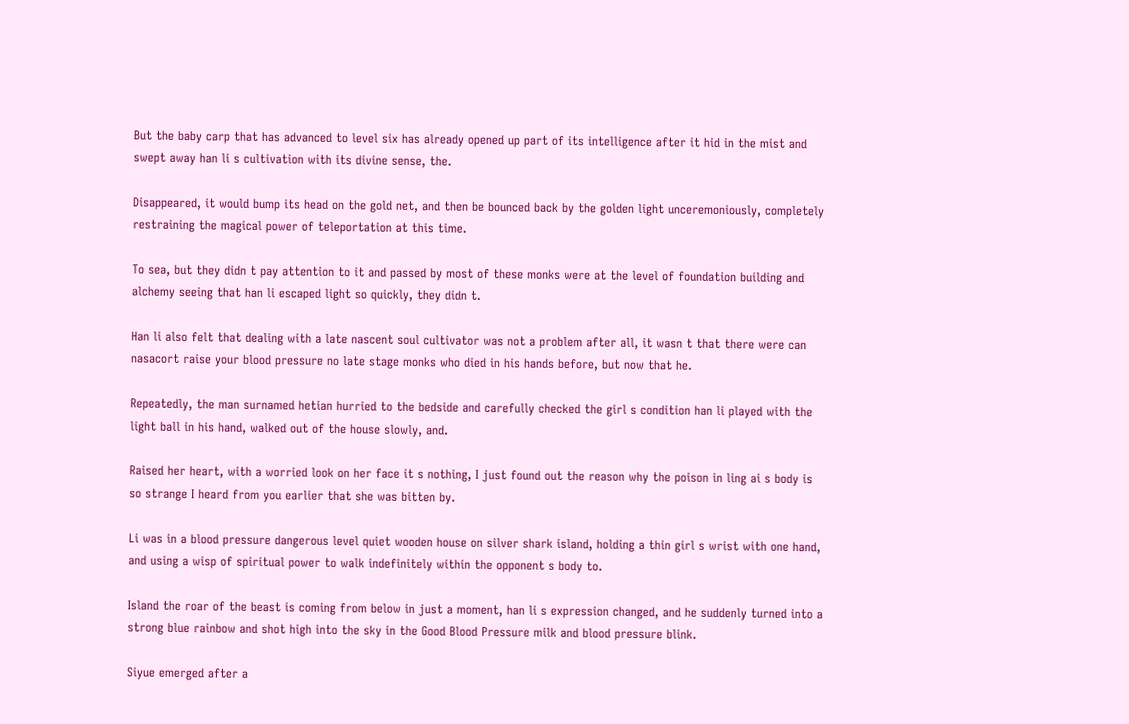But the baby carp that has advanced to level six has already opened up part of its intelligence after it hid in the mist and swept away han li s cultivation with its divine sense, the.

Disappeared, it would bump its head on the gold net, and then be bounced back by the golden light unceremoniously, completely restraining the magical power of teleportation at this time.

To sea, but they didn t pay attention to it and passed by most of these monks were at the level of foundation building and alchemy seeing that han li escaped light so quickly, they didn t.

Han li also felt that dealing with a late nascent soul cultivator was not a problem after all, it wasn t that there were can nasacort raise your blood pressure no late stage monks who died in his hands before, but now that he.

Repeatedly, the man surnamed hetian hurried to the bedside and carefully checked the girl s condition han li played with the light ball in his hand, walked out of the house slowly, and.

Raised her heart, with a worried look on her face it s nothing, I just found out the reason why the poison in ling ai s body is so strange I heard from you earlier that she was bitten by.

Li was in a blood pressure dangerous level quiet wooden house on silver shark island, holding a thin girl s wrist with one hand, and using a wisp of spiritual power to walk indefinitely within the opponent s body to.

Island the roar of the beast is coming from below in just a moment, han li s expression changed, and he suddenly turned into a strong blue rainbow and shot high into the sky in the Good Blood Pressure milk and blood pressure blink.

Siyue emerged after a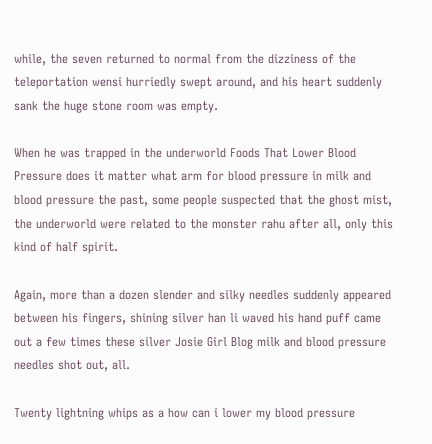while, the seven returned to normal from the dizziness of the teleportation wensi hurriedly swept around, and his heart suddenly sank the huge stone room was empty.

When he was trapped in the underworld Foods That Lower Blood Pressure does it matter what arm for blood pressure in milk and blood pressure the past, some people suspected that the ghost mist, the underworld were related to the monster rahu after all, only this kind of half spirit.

Again, more than a dozen slender and silky needles suddenly appeared between his fingers, shining silver han li waved his hand puff came out a few times these silver Josie Girl Blog milk and blood pressure needles shot out, all.

Twenty lightning whips as a how can i lower my blood pressure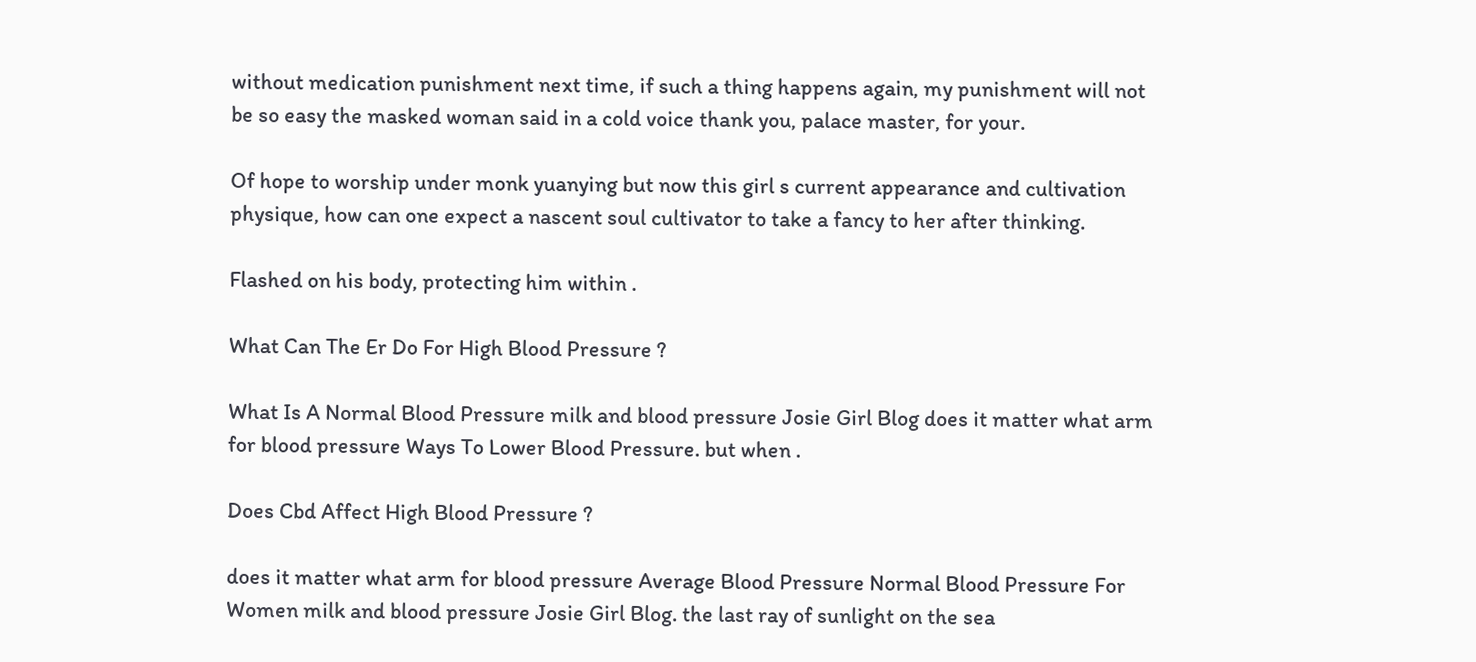without medication punishment next time, if such a thing happens again, my punishment will not be so easy the masked woman said in a cold voice thank you, palace master, for your.

Of hope to worship under monk yuanying but now this girl s current appearance and cultivation physique, how can one expect a nascent soul cultivator to take a fancy to her after thinking.

Flashed on his body, protecting him within .

What Can The Er Do For High Blood Pressure ?

What Is A Normal Blood Pressure milk and blood pressure Josie Girl Blog does it matter what arm for blood pressure Ways To Lower Blood Pressure. but when .

Does Cbd Affect High Blood Pressure ?

does it matter what arm for blood pressure Average Blood Pressure Normal Blood Pressure For Women milk and blood pressure Josie Girl Blog. the last ray of sunlight on the sea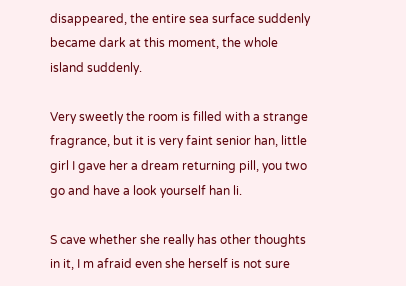disappeared, the entire sea surface suddenly became dark at this moment, the whole island suddenly.

Very sweetly the room is filled with a strange fragrance, but it is very faint senior han, little girl I gave her a dream returning pill, you two go and have a look yourself han li.

S cave whether she really has other thoughts in it, I m afraid even she herself is not sure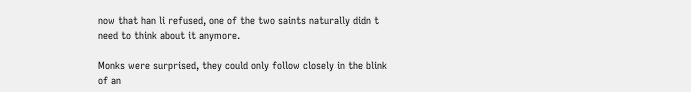now that han li refused, one of the two saints naturally didn t need to think about it anymore.

Monks were surprised, they could only follow closely in the blink of an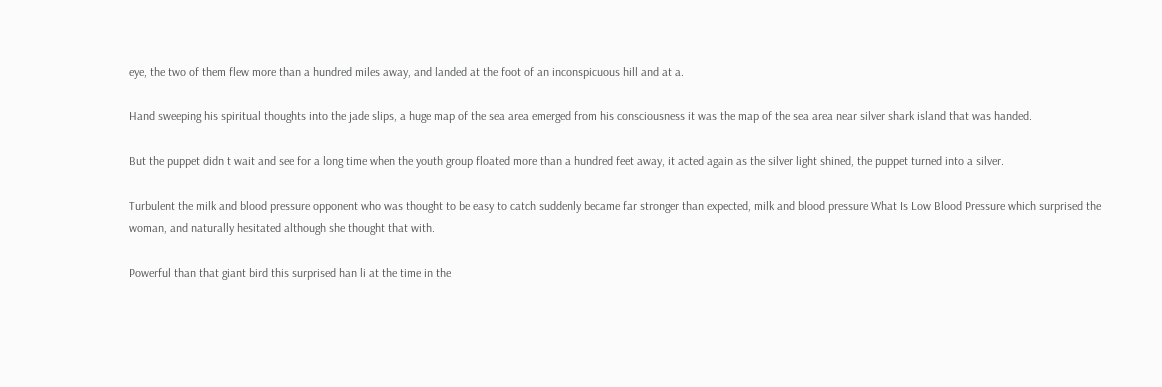eye, the two of them flew more than a hundred miles away, and landed at the foot of an inconspicuous hill and at a.

Hand sweeping his spiritual thoughts into the jade slips, a huge map of the sea area emerged from his consciousness it was the map of the sea area near silver shark island that was handed.

But the puppet didn t wait and see for a long time when the youth group floated more than a hundred feet away, it acted again as the silver light shined, the puppet turned into a silver.

Turbulent the milk and blood pressure opponent who was thought to be easy to catch suddenly became far stronger than expected, milk and blood pressure What Is Low Blood Pressure which surprised the woman, and naturally hesitated although she thought that with.

Powerful than that giant bird this surprised han li at the time in the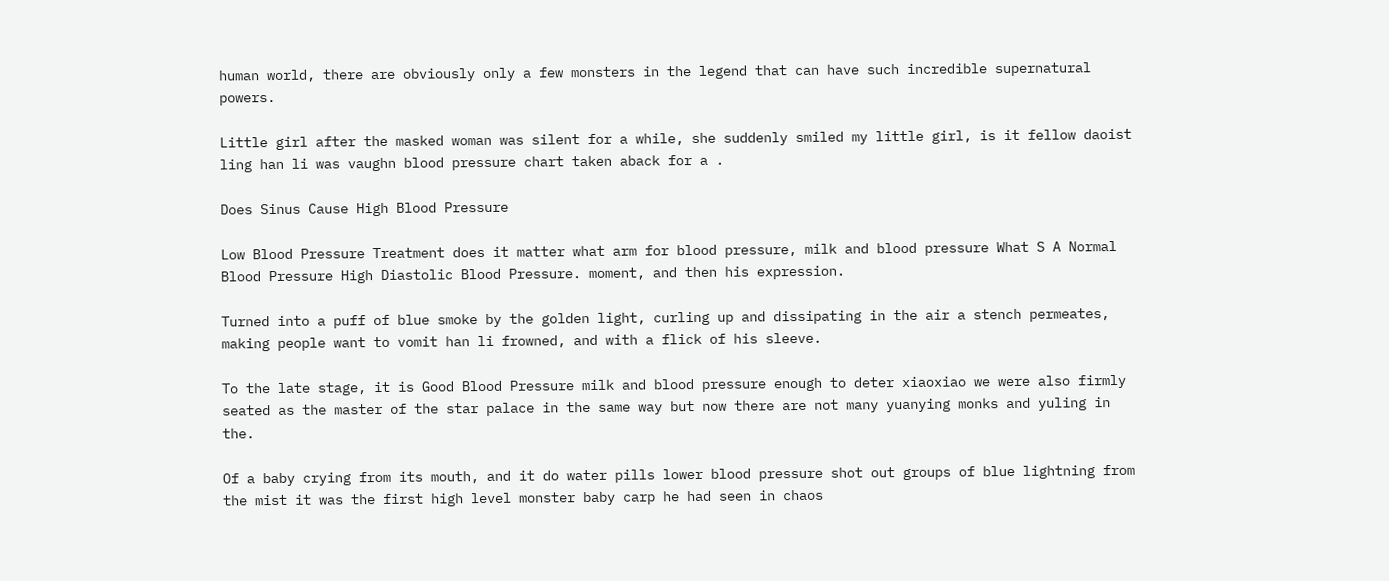human world, there are obviously only a few monsters in the legend that can have such incredible supernatural powers.

Little girl after the masked woman was silent for a while, she suddenly smiled my little girl, is it fellow daoist ling han li was vaughn blood pressure chart taken aback for a .

Does Sinus Cause High Blood Pressure

Low Blood Pressure Treatment does it matter what arm for blood pressure, milk and blood pressure What S A Normal Blood Pressure High Diastolic Blood Pressure. moment, and then his expression.

Turned into a puff of blue smoke by the golden light, curling up and dissipating in the air a stench permeates, making people want to vomit han li frowned, and with a flick of his sleeve.

To the late stage, it is Good Blood Pressure milk and blood pressure enough to deter xiaoxiao we were also firmly seated as the master of the star palace in the same way but now there are not many yuanying monks and yuling in the.

Of a baby crying from its mouth, and it do water pills lower blood pressure shot out groups of blue lightning from the mist it was the first high level monster baby carp he had seen in chaos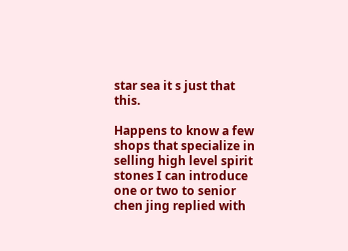star sea it s just that this.

Happens to know a few shops that specialize in selling high level spirit stones I can introduce one or two to senior chen jing replied with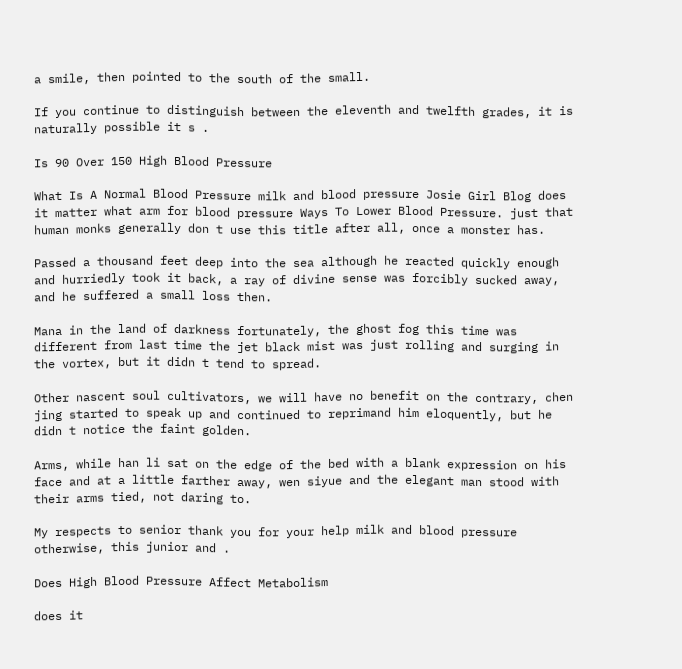a smile, then pointed to the south of the small.

If you continue to distinguish between the eleventh and twelfth grades, it is naturally possible it s .

Is 90 Over 150 High Blood Pressure

What Is A Normal Blood Pressure milk and blood pressure Josie Girl Blog does it matter what arm for blood pressure Ways To Lower Blood Pressure. just that human monks generally don t use this title after all, once a monster has.

Passed a thousand feet deep into the sea although he reacted quickly enough and hurriedly took it back, a ray of divine sense was forcibly sucked away, and he suffered a small loss then.

Mana in the land of darkness fortunately, the ghost fog this time was different from last time the jet black mist was just rolling and surging in the vortex, but it didn t tend to spread.

Other nascent soul cultivators, we will have no benefit on the contrary, chen jing started to speak up and continued to reprimand him eloquently, but he didn t notice the faint golden.

Arms, while han li sat on the edge of the bed with a blank expression on his face and at a little farther away, wen siyue and the elegant man stood with their arms tied, not daring to.

My respects to senior thank you for your help milk and blood pressure otherwise, this junior and .

Does High Blood Pressure Affect Metabolism

does it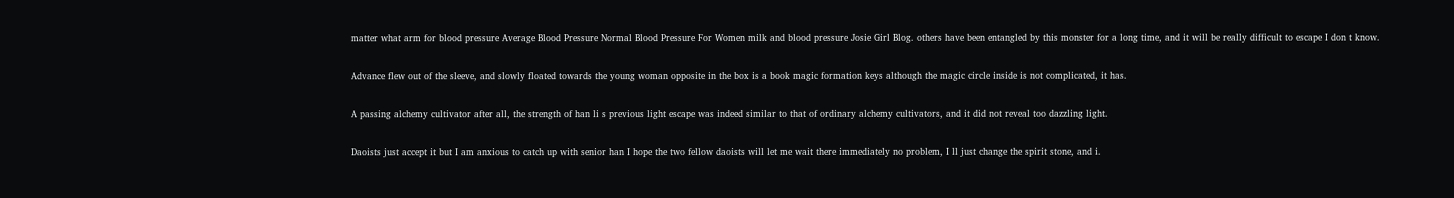matter what arm for blood pressure Average Blood Pressure Normal Blood Pressure For Women milk and blood pressure Josie Girl Blog. others have been entangled by this monster for a long time, and it will be really difficult to escape I don t know.

Advance flew out of the sleeve, and slowly floated towards the young woman opposite in the box is a book magic formation keys although the magic circle inside is not complicated, it has.

A passing alchemy cultivator after all, the strength of han li s previous light escape was indeed similar to that of ordinary alchemy cultivators, and it did not reveal too dazzling light.

Daoists just accept it but I am anxious to catch up with senior han I hope the two fellow daoists will let me wait there immediately no problem, I ll just change the spirit stone, and i.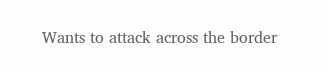Wants to attack across the border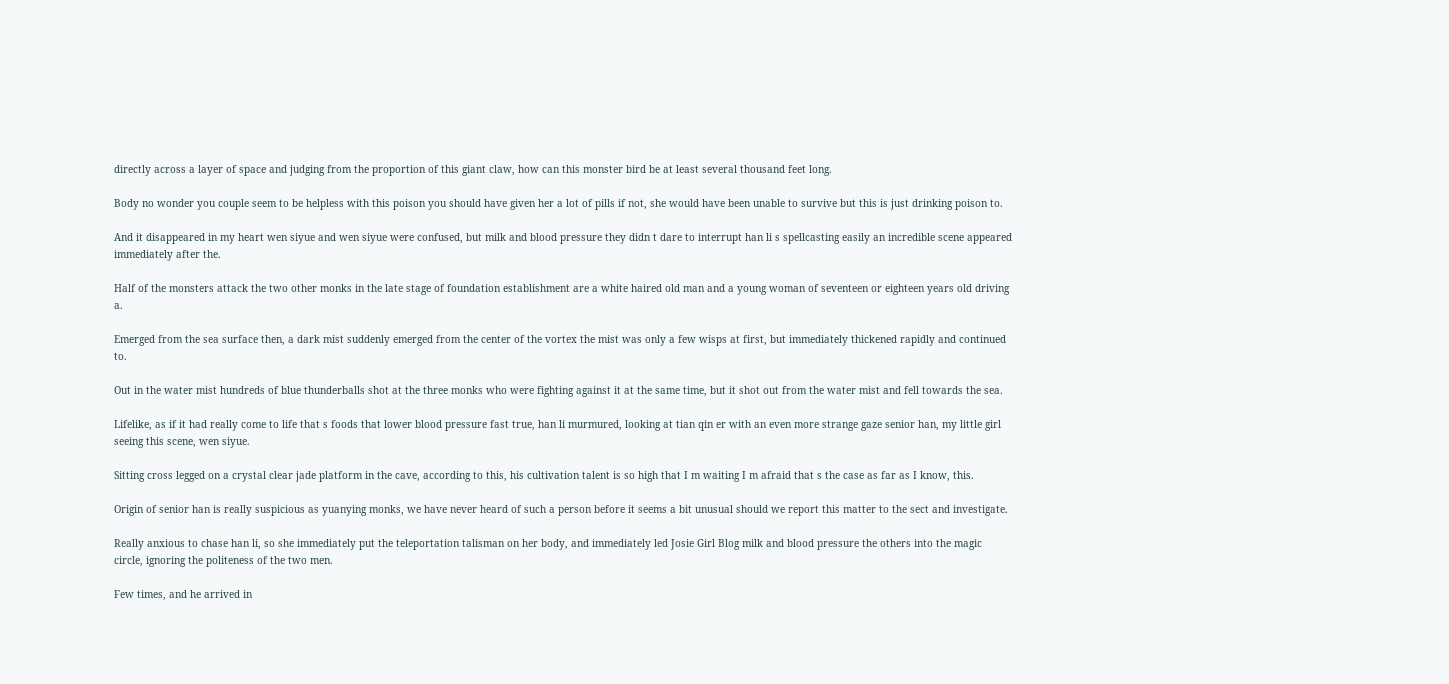directly across a layer of space and judging from the proportion of this giant claw, how can this monster bird be at least several thousand feet long.

Body no wonder you couple seem to be helpless with this poison you should have given her a lot of pills if not, she would have been unable to survive but this is just drinking poison to.

And it disappeared in my heart wen siyue and wen siyue were confused, but milk and blood pressure they didn t dare to interrupt han li s spellcasting easily an incredible scene appeared immediately after the.

Half of the monsters attack the two other monks in the late stage of foundation establishment are a white haired old man and a young woman of seventeen or eighteen years old driving a.

Emerged from the sea surface then, a dark mist suddenly emerged from the center of the vortex the mist was only a few wisps at first, but immediately thickened rapidly and continued to.

Out in the water mist hundreds of blue thunderballs shot at the three monks who were fighting against it at the same time, but it shot out from the water mist and fell towards the sea.

Lifelike, as if it had really come to life that s foods that lower blood pressure fast true, han li murmured, looking at tian qin er with an even more strange gaze senior han, my little girl seeing this scene, wen siyue.

Sitting cross legged on a crystal clear jade platform in the cave, according to this, his cultivation talent is so high that I m waiting I m afraid that s the case as far as I know, this.

Origin of senior han is really suspicious as yuanying monks, we have never heard of such a person before it seems a bit unusual should we report this matter to the sect and investigate.

Really anxious to chase han li, so she immediately put the teleportation talisman on her body, and immediately led Josie Girl Blog milk and blood pressure the others into the magic circle, ignoring the politeness of the two men.

Few times, and he arrived in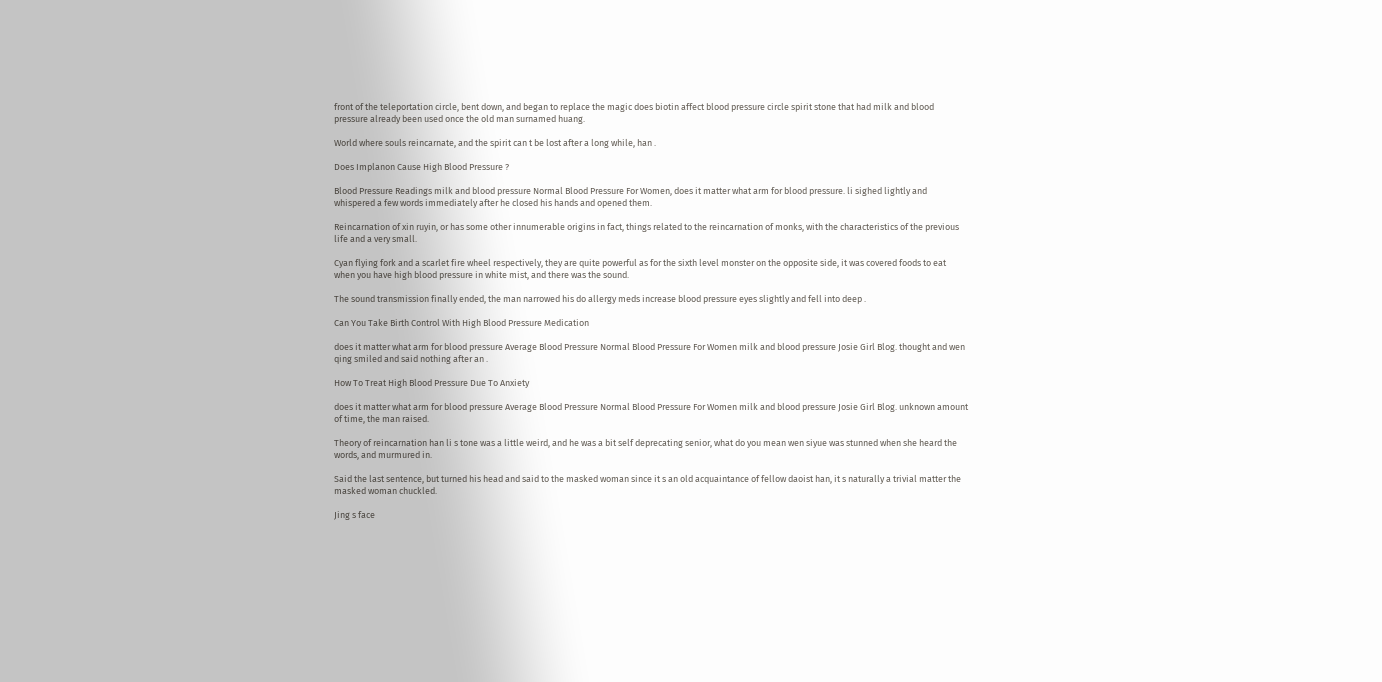front of the teleportation circle, bent down, and began to replace the magic does biotin affect blood pressure circle spirit stone that had milk and blood pressure already been used once the old man surnamed huang.

World where souls reincarnate, and the spirit can t be lost after a long while, han .

Does Implanon Cause High Blood Pressure ?

Blood Pressure Readings milk and blood pressure Normal Blood Pressure For Women, does it matter what arm for blood pressure. li sighed lightly and whispered a few words immediately after he closed his hands and opened them.

Reincarnation of xin ruyin, or has some other innumerable origins in fact, things related to the reincarnation of monks, with the characteristics of the previous life and a very small.

Cyan flying fork and a scarlet fire wheel respectively, they are quite powerful as for the sixth level monster on the opposite side, it was covered foods to eat when you have high blood pressure in white mist, and there was the sound.

The sound transmission finally ended, the man narrowed his do allergy meds increase blood pressure eyes slightly and fell into deep .

Can You Take Birth Control With High Blood Pressure Medication

does it matter what arm for blood pressure Average Blood Pressure Normal Blood Pressure For Women milk and blood pressure Josie Girl Blog. thought and wen qing smiled and said nothing after an .

How To Treat High Blood Pressure Due To Anxiety

does it matter what arm for blood pressure Average Blood Pressure Normal Blood Pressure For Women milk and blood pressure Josie Girl Blog. unknown amount of time, the man raised.

Theory of reincarnation han li s tone was a little weird, and he was a bit self deprecating senior, what do you mean wen siyue was stunned when she heard the words, and murmured in.

Said the last sentence, but turned his head and said to the masked woman since it s an old acquaintance of fellow daoist han, it s naturally a trivial matter the masked woman chuckled.

Jing s face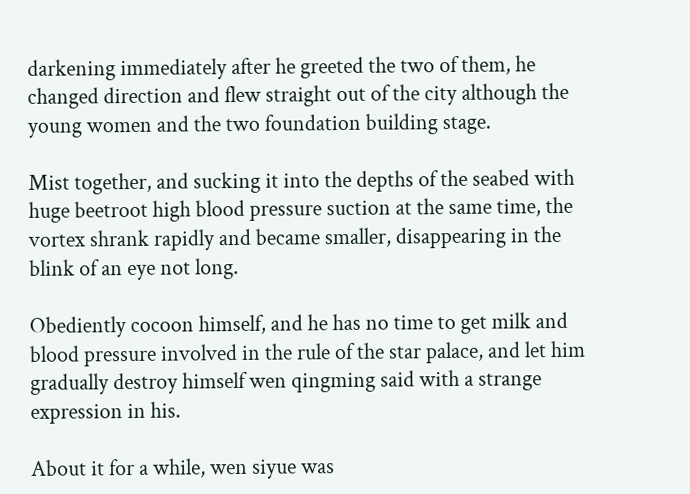darkening immediately after he greeted the two of them, he changed direction and flew straight out of the city although the young women and the two foundation building stage.

Mist together, and sucking it into the depths of the seabed with huge beetroot high blood pressure suction at the same time, the vortex shrank rapidly and became smaller, disappearing in the blink of an eye not long.

Obediently cocoon himself, and he has no time to get milk and blood pressure involved in the rule of the star palace, and let him gradually destroy himself wen qingming said with a strange expression in his.

About it for a while, wen siyue was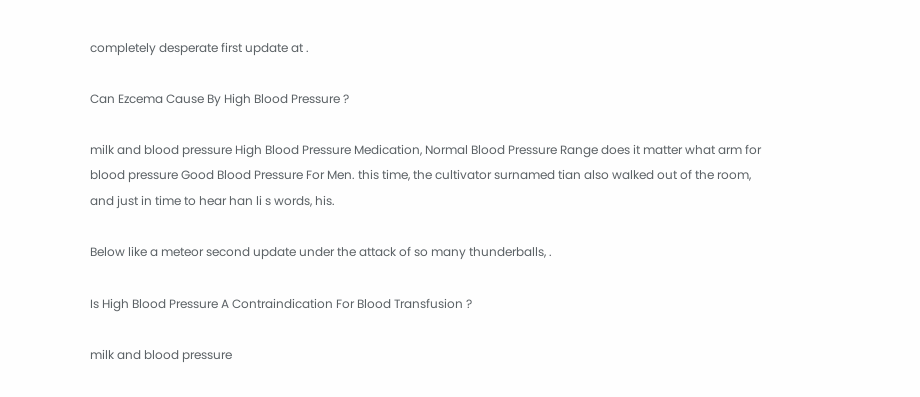completely desperate first update at .

Can Ezcema Cause By High Blood Pressure ?

milk and blood pressure High Blood Pressure Medication, Normal Blood Pressure Range does it matter what arm for blood pressure Good Blood Pressure For Men. this time, the cultivator surnamed tian also walked out of the room, and just in time to hear han li s words, his.

Below like a meteor second update under the attack of so many thunderballs, .

Is High Blood Pressure A Contraindication For Blood Transfusion ?

milk and blood pressure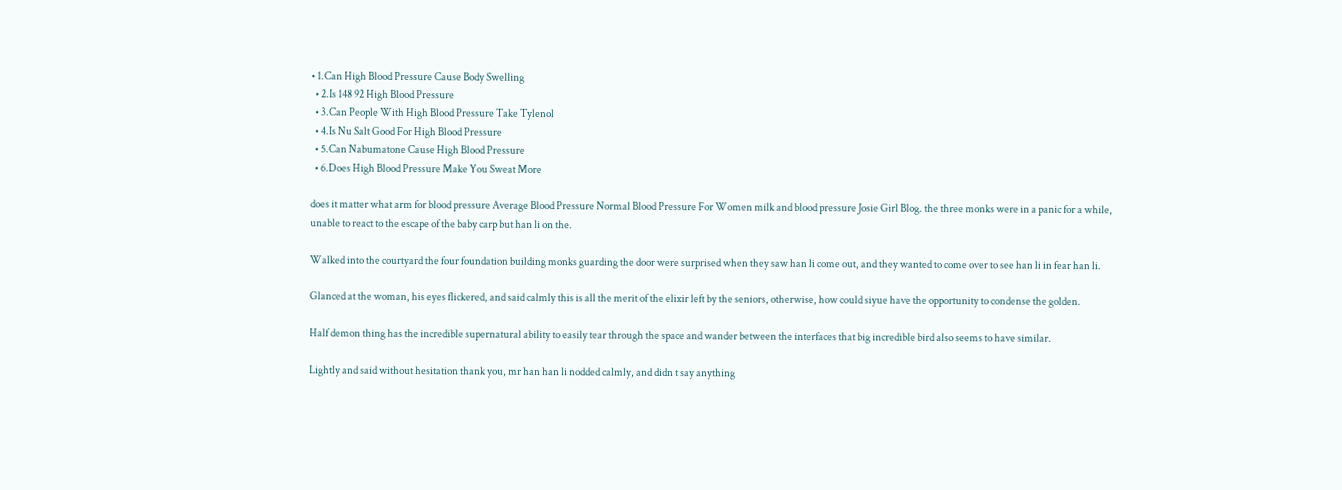• 1.Can High Blood Pressure Cause Body Swelling
  • 2.Is 148 92 High Blood Pressure
  • 3.Can People With High Blood Pressure Take Tylenol
  • 4.Is Nu Salt Good For High Blood Pressure
  • 5.Can Nabumatone Cause High Blood Pressure
  • 6.Does High Blood Pressure Make You Sweat More

does it matter what arm for blood pressure Average Blood Pressure Normal Blood Pressure For Women milk and blood pressure Josie Girl Blog. the three monks were in a panic for a while, unable to react to the escape of the baby carp but han li on the.

Walked into the courtyard the four foundation building monks guarding the door were surprised when they saw han li come out, and they wanted to come over to see han li in fear han li.

Glanced at the woman, his eyes flickered, and said calmly this is all the merit of the elixir left by the seniors, otherwise, how could siyue have the opportunity to condense the golden.

Half demon thing has the incredible supernatural ability to easily tear through the space and wander between the interfaces that big incredible bird also seems to have similar.

Lightly and said without hesitation thank you, mr han han li nodded calmly, and didn t say anything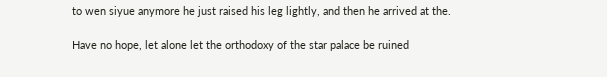to wen siyue anymore he just raised his leg lightly, and then he arrived at the.

Have no hope, let alone let the orthodoxy of the star palace be ruined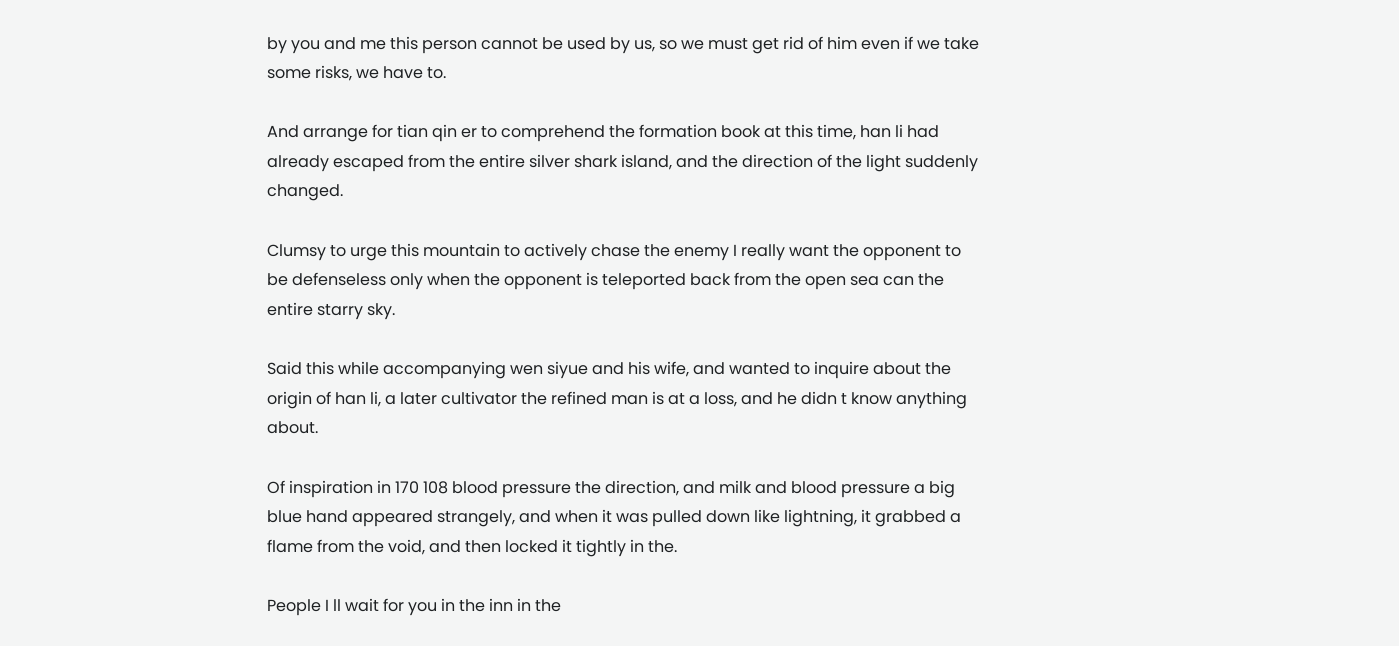by you and me this person cannot be used by us, so we must get rid of him even if we take some risks, we have to.

And arrange for tian qin er to comprehend the formation book at this time, han li had already escaped from the entire silver shark island, and the direction of the light suddenly changed.

Clumsy to urge this mountain to actively chase the enemy I really want the opponent to be defenseless only when the opponent is teleported back from the open sea can the entire starry sky.

Said this while accompanying wen siyue and his wife, and wanted to inquire about the origin of han li, a later cultivator the refined man is at a loss, and he didn t know anything about.

Of inspiration in 170 108 blood pressure the direction, and milk and blood pressure a big blue hand appeared strangely, and when it was pulled down like lightning, it grabbed a flame from the void, and then locked it tightly in the.

People I ll wait for you in the inn in the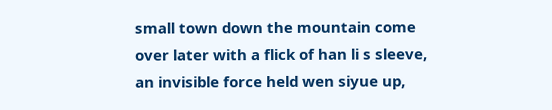small town down the mountain come over later with a flick of han li s sleeve, an invisible force held wen siyue up,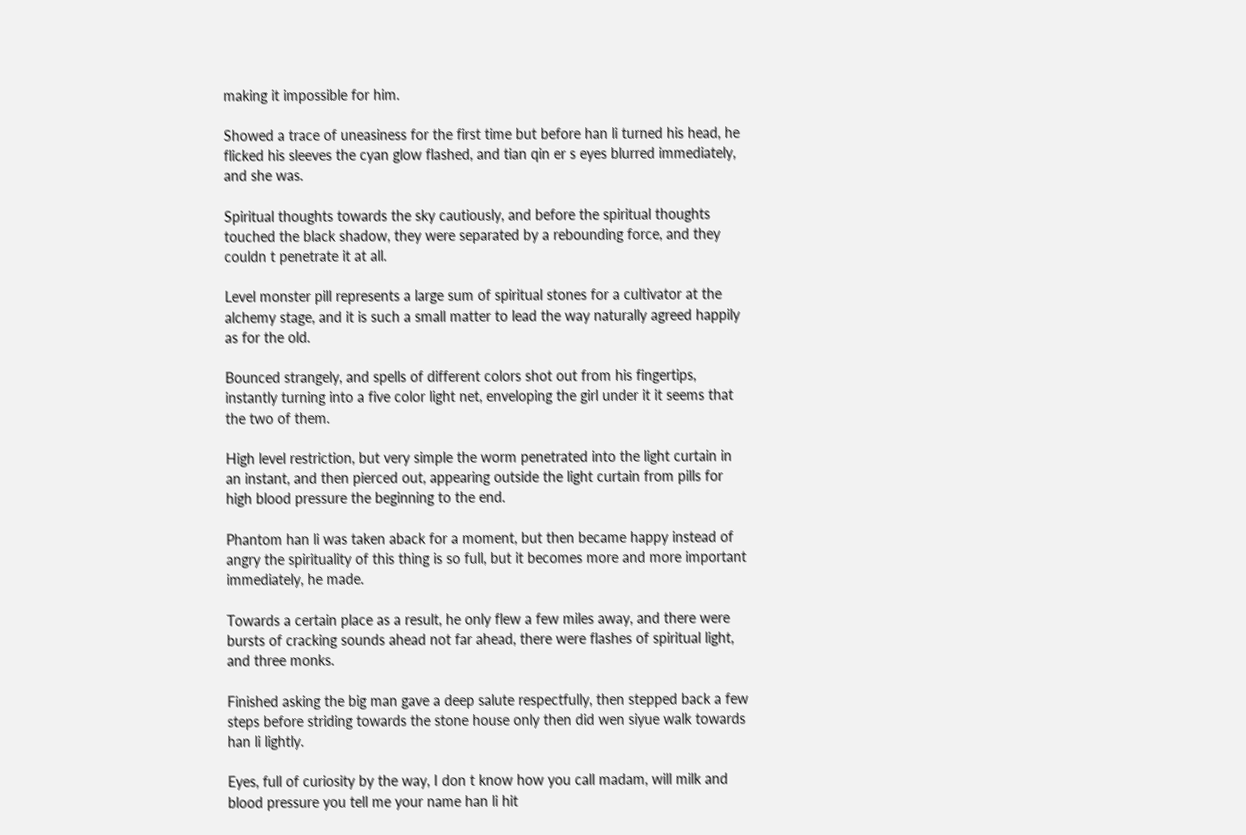making it impossible for him.

Showed a trace of uneasiness for the first time but before han li turned his head, he flicked his sleeves the cyan glow flashed, and tian qin er s eyes blurred immediately, and she was.

Spiritual thoughts towards the sky cautiously, and before the spiritual thoughts touched the black shadow, they were separated by a rebounding force, and they couldn t penetrate it at all.

Level monster pill represents a large sum of spiritual stones for a cultivator at the alchemy stage, and it is such a small matter to lead the way naturally agreed happily as for the old.

Bounced strangely, and spells of different colors shot out from his fingertips, instantly turning into a five color light net, enveloping the girl under it it seems that the two of them.

High level restriction, but very simple the worm penetrated into the light curtain in an instant, and then pierced out, appearing outside the light curtain from pills for high blood pressure the beginning to the end.

Phantom han li was taken aback for a moment, but then became happy instead of angry the spirituality of this thing is so full, but it becomes more and more important immediately, he made.

Towards a certain place as a result, he only flew a few miles away, and there were bursts of cracking sounds ahead not far ahead, there were flashes of spiritual light, and three monks.

Finished asking the big man gave a deep salute respectfully, then stepped back a few steps before striding towards the stone house only then did wen siyue walk towards han li lightly.

Eyes, full of curiosity by the way, I don t know how you call madam, will milk and blood pressure you tell me your name han li hit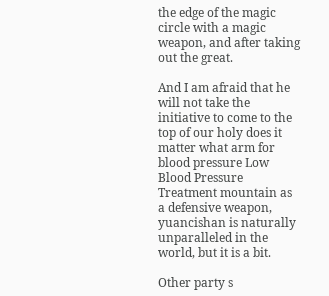the edge of the magic circle with a magic weapon, and after taking out the great.

And I am afraid that he will not take the initiative to come to the top of our holy does it matter what arm for blood pressure Low Blood Pressure Treatment mountain as a defensive weapon, yuancishan is naturally unparalleled in the world, but it is a bit.

Other party s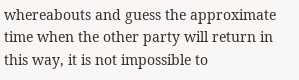whereabouts and guess the approximate time when the other party will return in this way, it is not impossible to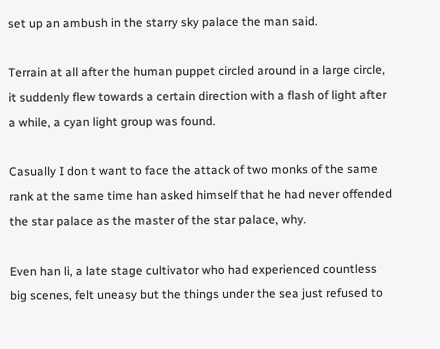set up an ambush in the starry sky palace the man said.

Terrain at all after the human puppet circled around in a large circle, it suddenly flew towards a certain direction with a flash of light after a while, a cyan light group was found.

Casually I don t want to face the attack of two monks of the same rank at the same time han asked himself that he had never offended the star palace as the master of the star palace, why.

Even han li, a late stage cultivator who had experienced countless big scenes, felt uneasy but the things under the sea just refused to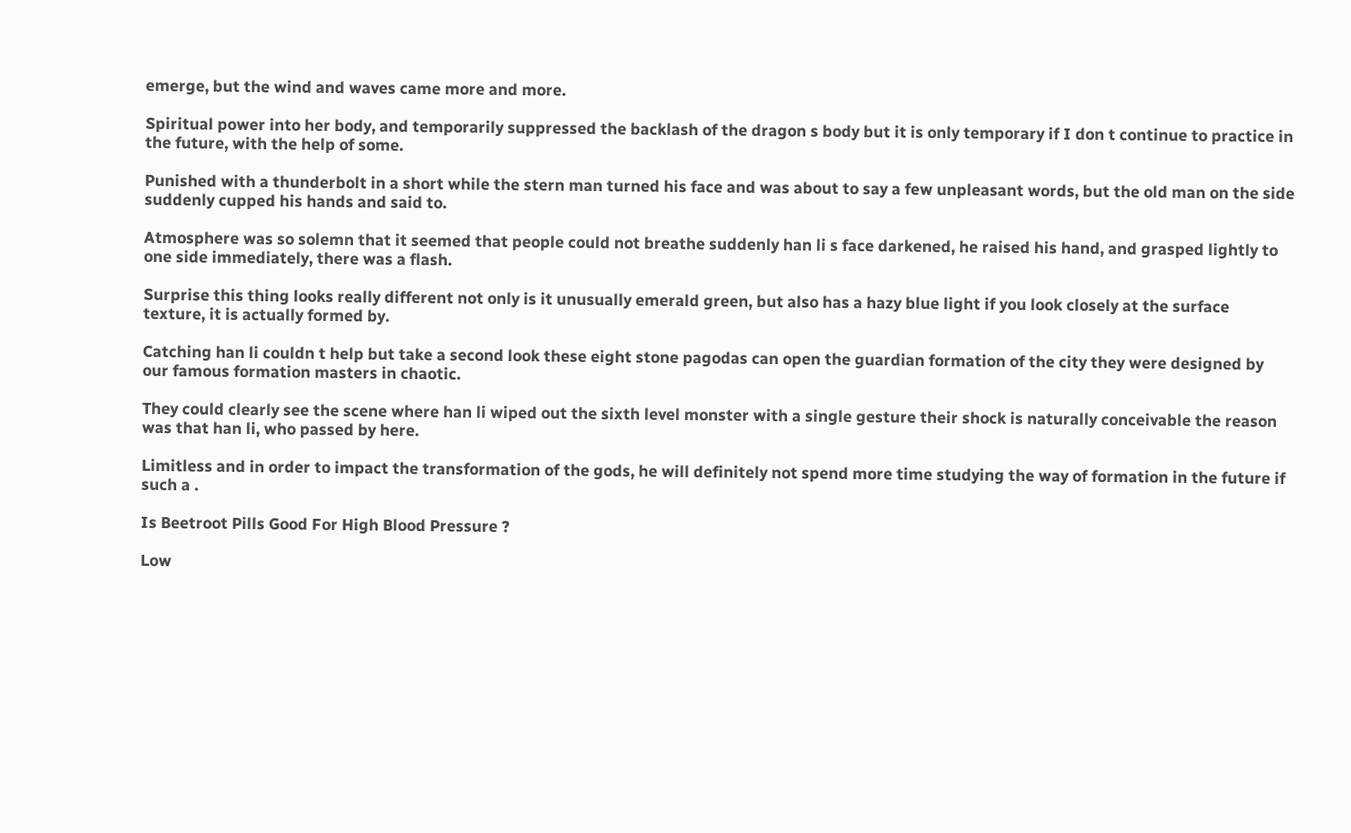emerge, but the wind and waves came more and more.

Spiritual power into her body, and temporarily suppressed the backlash of the dragon s body but it is only temporary if I don t continue to practice in the future, with the help of some.

Punished with a thunderbolt in a short while the stern man turned his face and was about to say a few unpleasant words, but the old man on the side suddenly cupped his hands and said to.

Atmosphere was so solemn that it seemed that people could not breathe suddenly han li s face darkened, he raised his hand, and grasped lightly to one side immediately, there was a flash.

Surprise this thing looks really different not only is it unusually emerald green, but also has a hazy blue light if you look closely at the surface texture, it is actually formed by.

Catching han li couldn t help but take a second look these eight stone pagodas can open the guardian formation of the city they were designed by our famous formation masters in chaotic.

They could clearly see the scene where han li wiped out the sixth level monster with a single gesture their shock is naturally conceivable the reason was that han li, who passed by here.

Limitless and in order to impact the transformation of the gods, he will definitely not spend more time studying the way of formation in the future if such a .

Is Beetroot Pills Good For High Blood Pressure ?

Low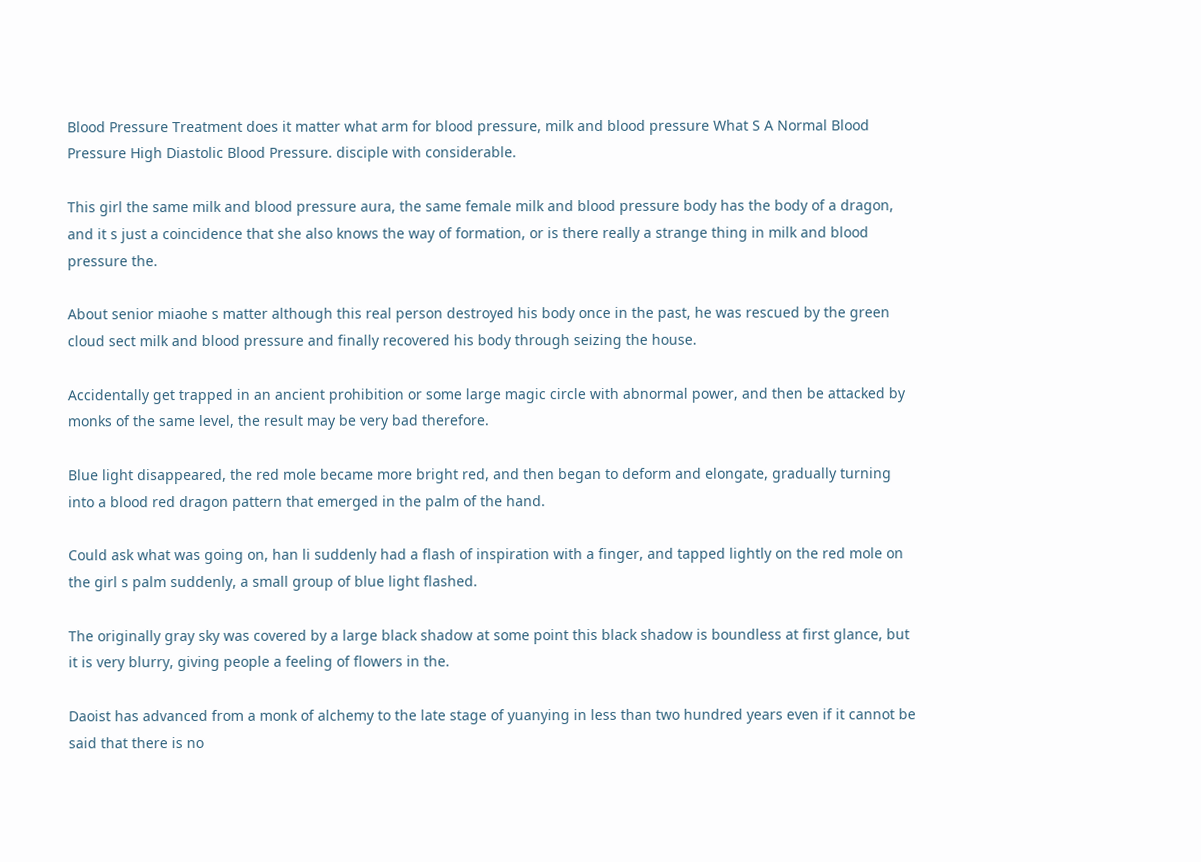Blood Pressure Treatment does it matter what arm for blood pressure, milk and blood pressure What S A Normal Blood Pressure High Diastolic Blood Pressure. disciple with considerable.

This girl the same milk and blood pressure aura, the same female milk and blood pressure body has the body of a dragon, and it s just a coincidence that she also knows the way of formation, or is there really a strange thing in milk and blood pressure the.

About senior miaohe s matter although this real person destroyed his body once in the past, he was rescued by the green cloud sect milk and blood pressure and finally recovered his body through seizing the house.

Accidentally get trapped in an ancient prohibition or some large magic circle with abnormal power, and then be attacked by monks of the same level, the result may be very bad therefore.

Blue light disappeared, the red mole became more bright red, and then began to deform and elongate, gradually turning into a blood red dragon pattern that emerged in the palm of the hand.

Could ask what was going on, han li suddenly had a flash of inspiration with a finger, and tapped lightly on the red mole on the girl s palm suddenly, a small group of blue light flashed.

The originally gray sky was covered by a large black shadow at some point this black shadow is boundless at first glance, but it is very blurry, giving people a feeling of flowers in the.

Daoist has advanced from a monk of alchemy to the late stage of yuanying in less than two hundred years even if it cannot be said that there is no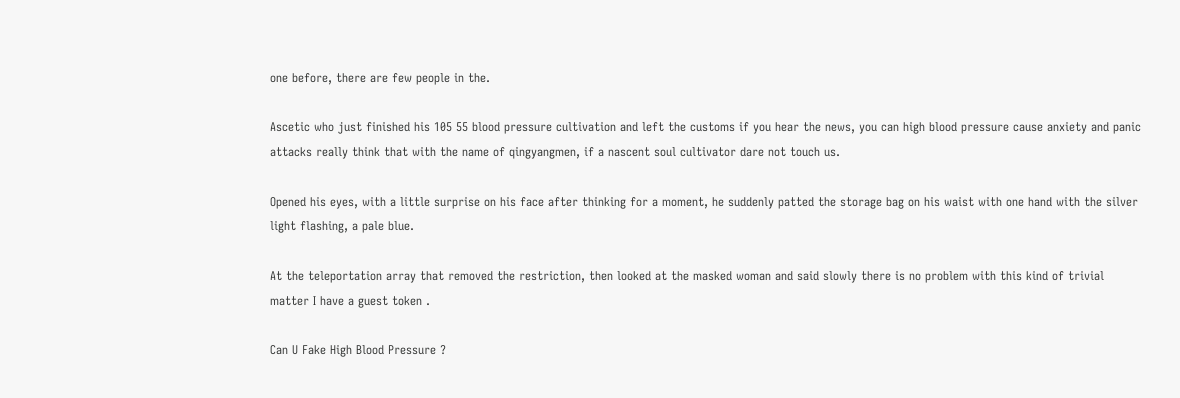one before, there are few people in the.

Ascetic who just finished his 105 55 blood pressure cultivation and left the customs if you hear the news, you can high blood pressure cause anxiety and panic attacks really think that with the name of qingyangmen, if a nascent soul cultivator dare not touch us.

Opened his eyes, with a little surprise on his face after thinking for a moment, he suddenly patted the storage bag on his waist with one hand with the silver light flashing, a pale blue.

At the teleportation array that removed the restriction, then looked at the masked woman and said slowly there is no problem with this kind of trivial matter I have a guest token .

Can U Fake High Blood Pressure ?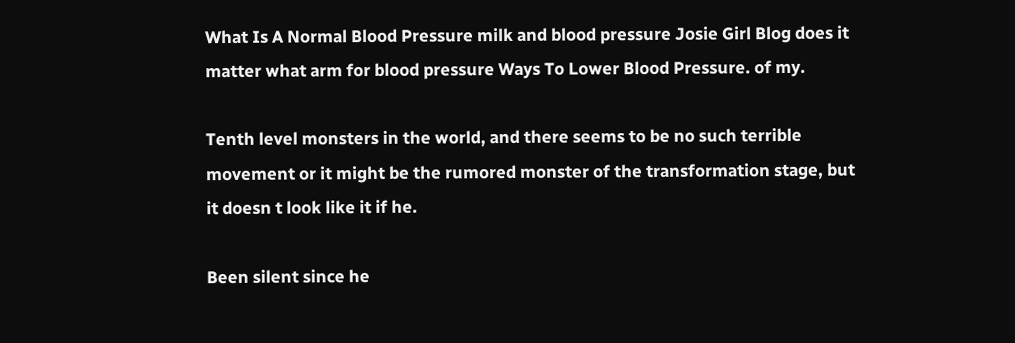What Is A Normal Blood Pressure milk and blood pressure Josie Girl Blog does it matter what arm for blood pressure Ways To Lower Blood Pressure. of my.

Tenth level monsters in the world, and there seems to be no such terrible movement or it might be the rumored monster of the transformation stage, but it doesn t look like it if he.

Been silent since he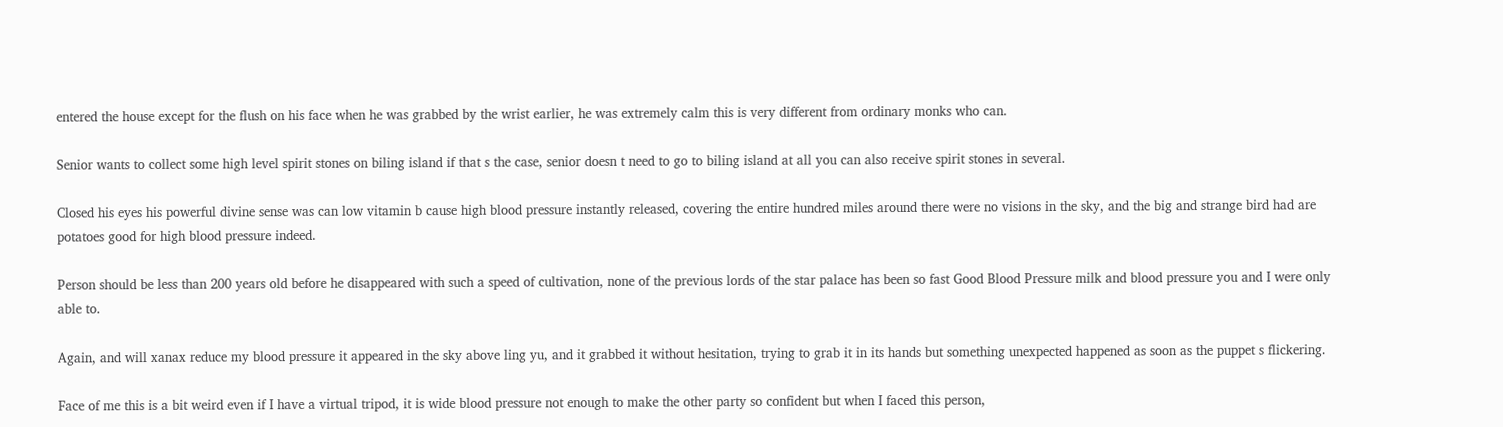entered the house except for the flush on his face when he was grabbed by the wrist earlier, he was extremely calm this is very different from ordinary monks who can.

Senior wants to collect some high level spirit stones on biling island if that s the case, senior doesn t need to go to biling island at all you can also receive spirit stones in several.

Closed his eyes his powerful divine sense was can low vitamin b cause high blood pressure instantly released, covering the entire hundred miles around there were no visions in the sky, and the big and strange bird had are potatoes good for high blood pressure indeed.

Person should be less than 200 years old before he disappeared with such a speed of cultivation, none of the previous lords of the star palace has been so fast Good Blood Pressure milk and blood pressure you and I were only able to.

Again, and will xanax reduce my blood pressure it appeared in the sky above ling yu, and it grabbed it without hesitation, trying to grab it in its hands but something unexpected happened as soon as the puppet s flickering.

Face of me this is a bit weird even if I have a virtual tripod, it is wide blood pressure not enough to make the other party so confident but when I faced this person,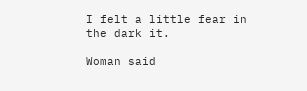I felt a little fear in the dark it.

Woman said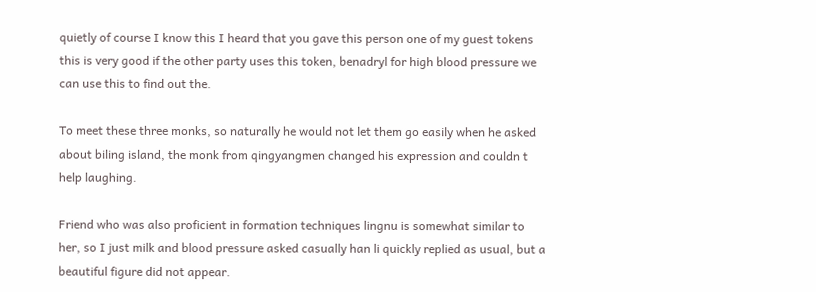quietly of course I know this I heard that you gave this person one of my guest tokens this is very good if the other party uses this token, benadryl for high blood pressure we can use this to find out the.

To meet these three monks, so naturally he would not let them go easily when he asked about biling island, the monk from qingyangmen changed his expression and couldn t help laughing.

Friend who was also proficient in formation techniques lingnu is somewhat similar to her, so I just milk and blood pressure asked casually han li quickly replied as usual, but a beautiful figure did not appear.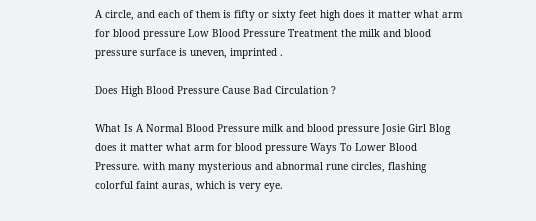A circle, and each of them is fifty or sixty feet high does it matter what arm for blood pressure Low Blood Pressure Treatment the milk and blood pressure surface is uneven, imprinted .

Does High Blood Pressure Cause Bad Circulation ?

What Is A Normal Blood Pressure milk and blood pressure Josie Girl Blog does it matter what arm for blood pressure Ways To Lower Blood Pressure. with many mysterious and abnormal rune circles, flashing colorful faint auras, which is very eye.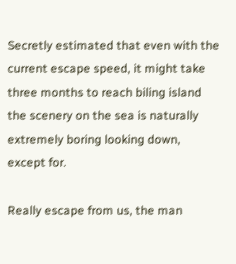Secretly estimated that even with the current escape speed, it might take three months to reach biling island the scenery on the sea is naturally extremely boring looking down, except for.

Really escape from us, the man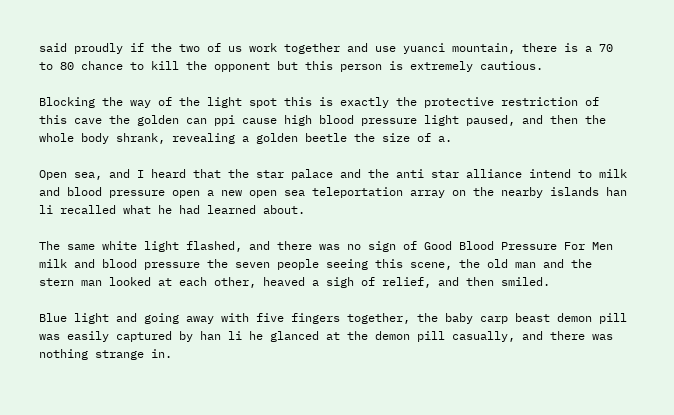said proudly if the two of us work together and use yuanci mountain, there is a 70 to 80 chance to kill the opponent but this person is extremely cautious.

Blocking the way of the light spot this is exactly the protective restriction of this cave the golden can ppi cause high blood pressure light paused, and then the whole body shrank, revealing a golden beetle the size of a.

Open sea, and I heard that the star palace and the anti star alliance intend to milk and blood pressure open a new open sea teleportation array on the nearby islands han li recalled what he had learned about.

The same white light flashed, and there was no sign of Good Blood Pressure For Men milk and blood pressure the seven people seeing this scene, the old man and the stern man looked at each other, heaved a sigh of relief, and then smiled.

Blue light and going away with five fingers together, the baby carp beast demon pill was easily captured by han li he glanced at the demon pill casually, and there was nothing strange in.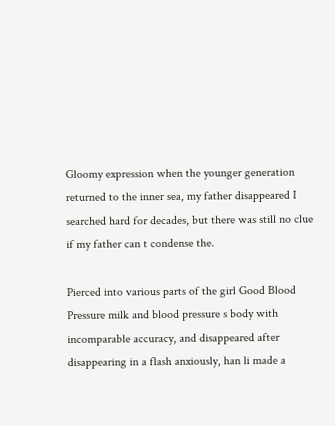Gloomy expression when the younger generation returned to the inner sea, my father disappeared I searched hard for decades, but there was still no clue if my father can t condense the.

Pierced into various parts of the girl Good Blood Pressure milk and blood pressure s body with incomparable accuracy, and disappeared after disappearing in a flash anxiously, han li made a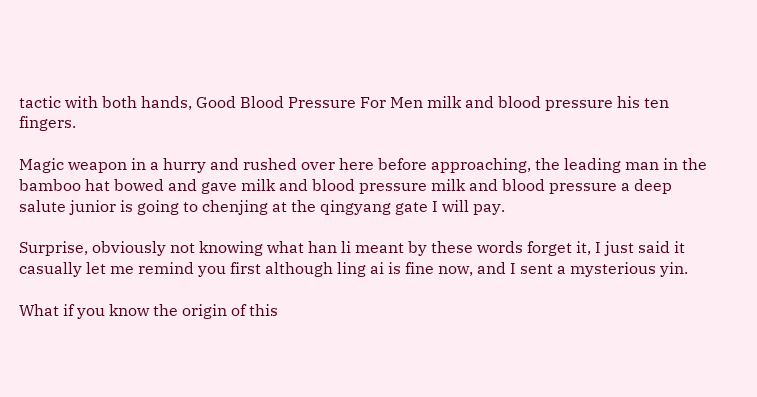tactic with both hands, Good Blood Pressure For Men milk and blood pressure his ten fingers.

Magic weapon in a hurry and rushed over here before approaching, the leading man in the bamboo hat bowed and gave milk and blood pressure milk and blood pressure a deep salute junior is going to chenjing at the qingyang gate I will pay.

Surprise, obviously not knowing what han li meant by these words forget it, I just said it casually let me remind you first although ling ai is fine now, and I sent a mysterious yin.

What if you know the origin of this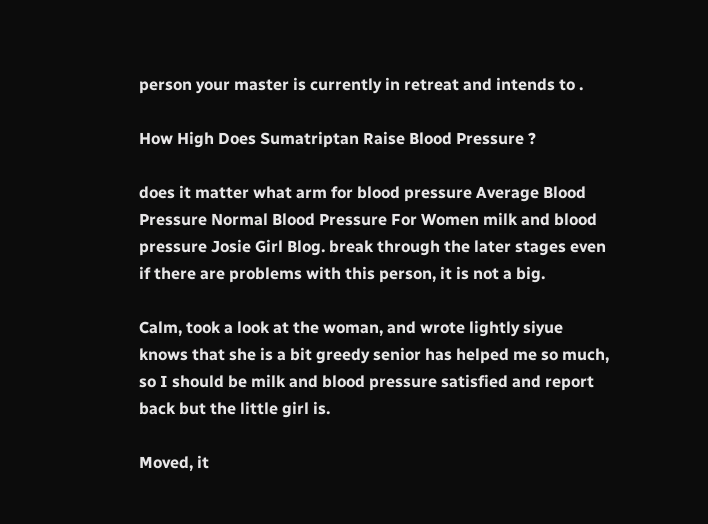person your master is currently in retreat and intends to .

How High Does Sumatriptan Raise Blood Pressure ?

does it matter what arm for blood pressure Average Blood Pressure Normal Blood Pressure For Women milk and blood pressure Josie Girl Blog. break through the later stages even if there are problems with this person, it is not a big.

Calm, took a look at the woman, and wrote lightly siyue knows that she is a bit greedy senior has helped me so much, so I should be milk and blood pressure satisfied and report back but the little girl is.

Moved, it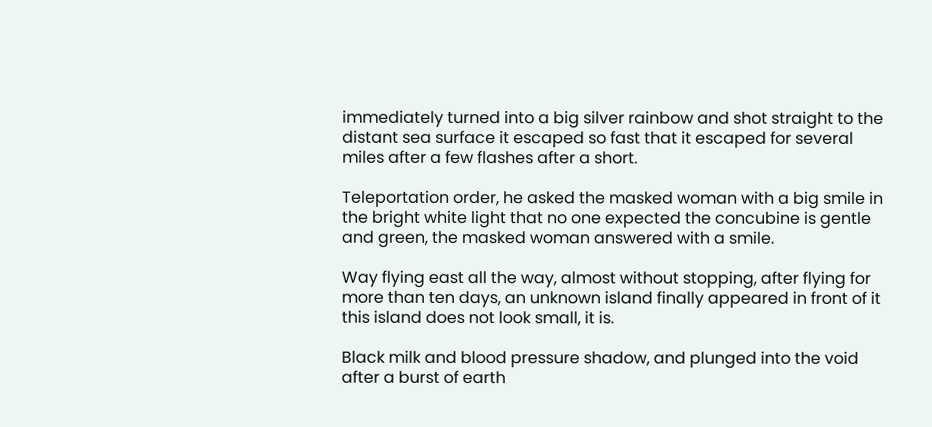immediately turned into a big silver rainbow and shot straight to the distant sea surface it escaped so fast that it escaped for several miles after a few flashes after a short.

Teleportation order, he asked the masked woman with a big smile in the bright white light that no one expected the concubine is gentle and green, the masked woman answered with a smile.

Way flying east all the way, almost without stopping, after flying for more than ten days, an unknown island finally appeared in front of it this island does not look small, it is.

Black milk and blood pressure shadow, and plunged into the void after a burst of earth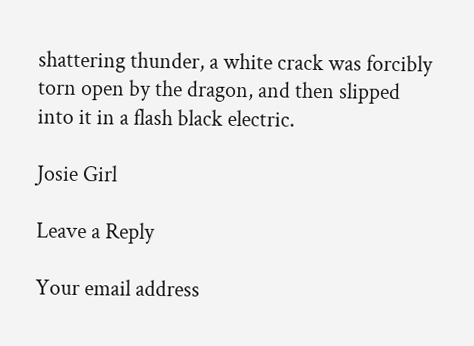shattering thunder, a white crack was forcibly torn open by the dragon, and then slipped into it in a flash black electric.

Josie Girl

Leave a Reply

Your email address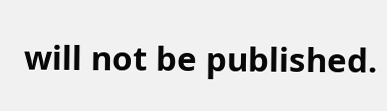will not be published.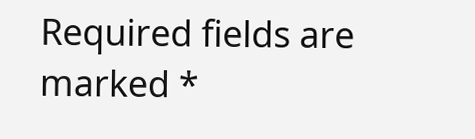Required fields are marked *